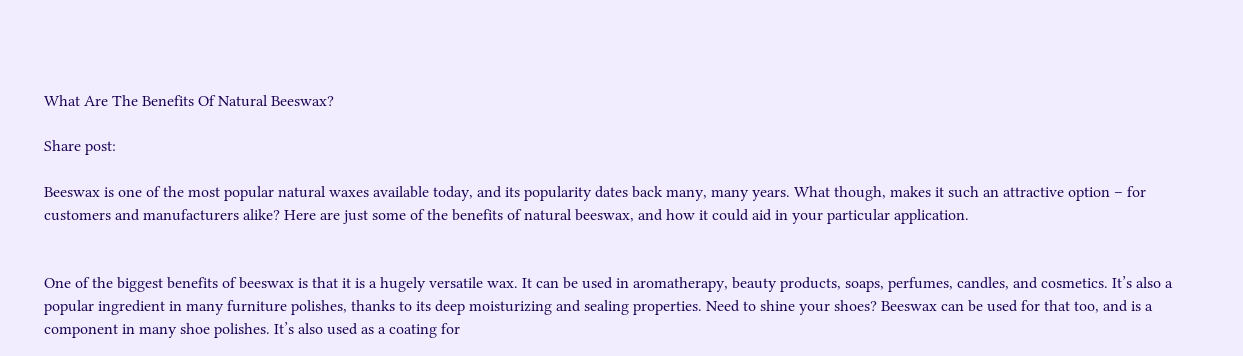What Are The Benefits Of Natural Beeswax?

Share post:

Beeswax is one of the most popular natural waxes available today, and its popularity dates back many, many years. What though, makes it such an attractive option – for customers and manufacturers alike? Here are just some of the benefits of natural beeswax, and how it could aid in your particular application.


One of the biggest benefits of beeswax is that it is a hugely versatile wax. It can be used in aromatherapy, beauty products, soaps, perfumes, candles, and cosmetics. It’s also a popular ingredient in many furniture polishes, thanks to its deep moisturizing and sealing properties. Need to shine your shoes? Beeswax can be used for that too, and is a component in many shoe polishes. It’s also used as a coating for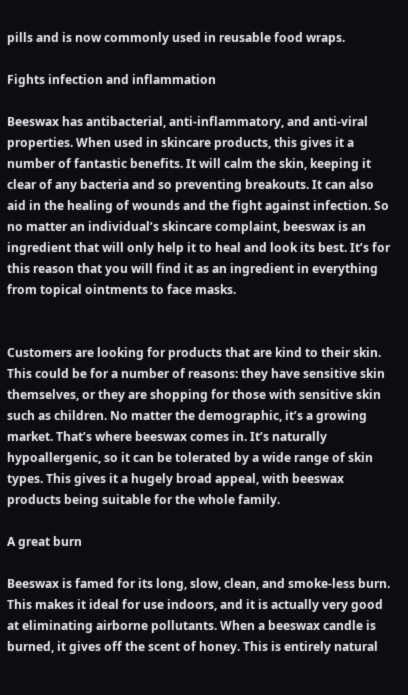pills and is now commonly used in reusable food wraps.

Fights infection and inflammation

Beeswax has antibacterial, anti-inflammatory, and anti-viral properties. When used in skincare products, this gives it a number of fantastic benefits. It will calm the skin, keeping it clear of any bacteria and so preventing breakouts. It can also aid in the healing of wounds and the fight against infection. So no matter an individual’s skincare complaint, beeswax is an ingredient that will only help it to heal and look its best. It’s for this reason that you will find it as an ingredient in everything from topical ointments to face masks.


Customers are looking for products that are kind to their skin. This could be for a number of reasons: they have sensitive skin themselves, or they are shopping for those with sensitive skin such as children. No matter the demographic, it’s a growing market. That’s where beeswax comes in. It’s naturally hypoallergenic, so it can be tolerated by a wide range of skin types. This gives it a hugely broad appeal, with beeswax products being suitable for the whole family.

A great burn

Beeswax is famed for its long, slow, clean, and smoke-less burn. This makes it ideal for use indoors, and it is actually very good at eliminating airborne pollutants. When a beeswax candle is burned, it gives off the scent of honey. This is entirely natural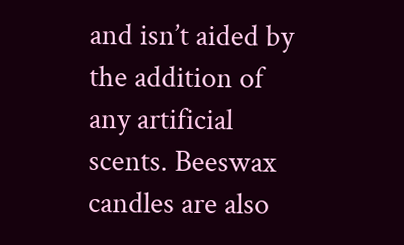and isn’t aided by the addition of any artificial scents. Beeswax candles are also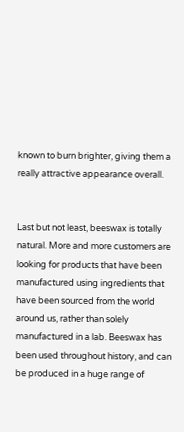known to burn brighter, giving them a really attractive appearance overall.


Last but not least, beeswax is totally natural. More and more customers are looking for products that have been manufactured using ingredients that have been sourced from the world around us, rather than solely manufactured in a lab. Beeswax has been used throughout history, and can be produced in a huge range of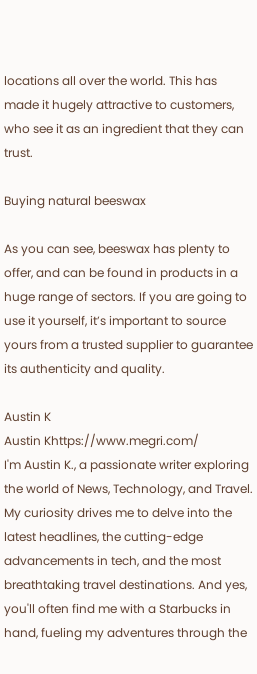locations all over the world. This has made it hugely attractive to customers, who see it as an ingredient that they can trust.

Buying natural beeswax

As you can see, beeswax has plenty to offer, and can be found in products in a huge range of sectors. If you are going to use it yourself, it’s important to source yours from a trusted supplier to guarantee its authenticity and quality.

Austin K
Austin Khttps://www.megri.com/
I'm Austin K., a passionate writer exploring the world of News, Technology, and Travel. My curiosity drives me to delve into the latest headlines, the cutting-edge advancements in tech, and the most breathtaking travel destinations. And yes, you'll often find me with a Starbucks in hand, fueling my adventures through the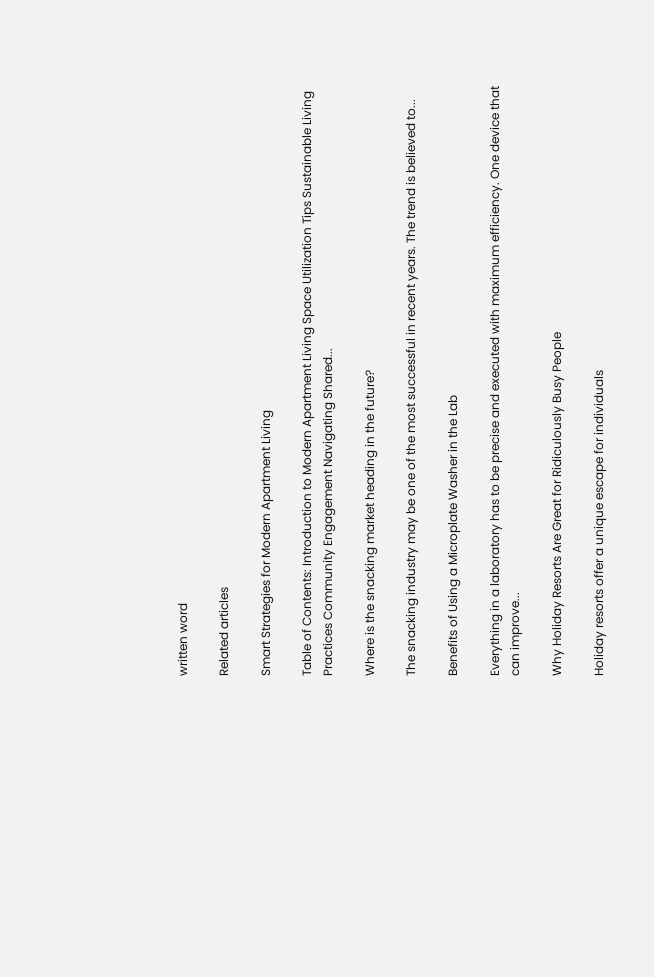written word

Related articles

Smart Strategies for Modern Apartment Living

Table of Contents: Introduction to Modern Apartment Living Space Utilization Tips Sustainable Living Practices Community Engagement Navigating Shared...

Where is the snacking market heading in the future?

The snacking industry may be one of the most successful in recent years. The trend is believed to...

Benefits of Using a Microplate Washer in the Lab

Everything in a laboratory has to be precise and executed with maximum efficiency. One device that can improve...

Why Holiday Resorts Are Great for Ridiculously Busy People

Holiday resorts offer a unique escape for individuals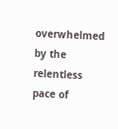overwhelmed by the relentless pace of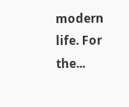modern life. For the...